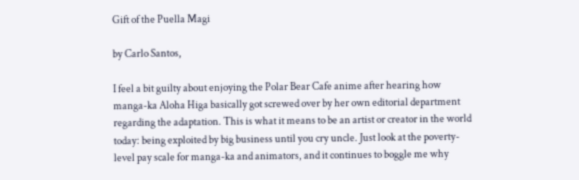Gift of the Puella Magi

by Carlo Santos,

I feel a bit guilty about enjoying the Polar Bear Cafe anime after hearing how manga-ka Aloha Higa basically got screwed over by her own editorial department regarding the adaptation. This is what it means to be an artist or creator in the world today: being exploited by big business until you cry uncle. Just look at the poverty-level pay scale for manga-ka and animators, and it continues to boggle me why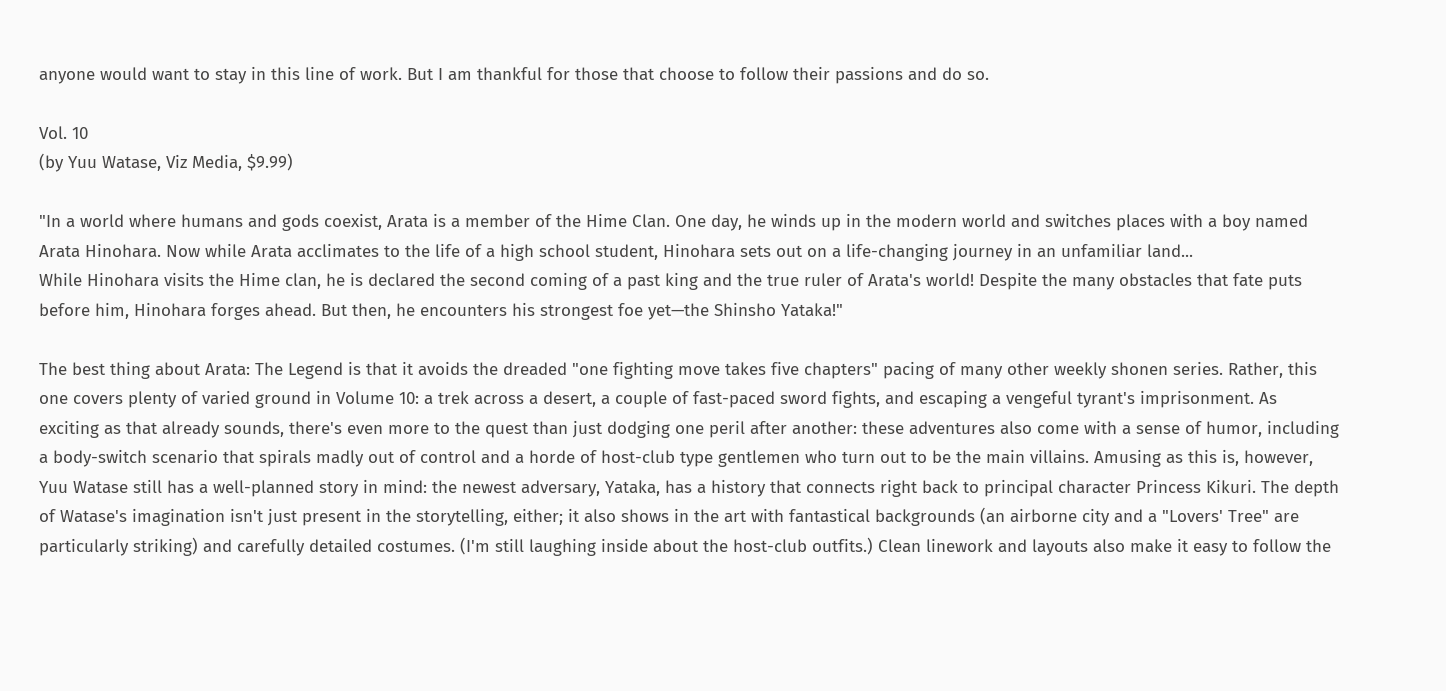anyone would want to stay in this line of work. But I am thankful for those that choose to follow their passions and do so.

Vol. 10
(by Yuu Watase, Viz Media, $9.99)

"In a world where humans and gods coexist, Arata is a member of the Hime Clan. One day, he winds up in the modern world and switches places with a boy named Arata Hinohara. Now while Arata acclimates to the life of a high school student, Hinohara sets out on a life-changing journey in an unfamiliar land...
While Hinohara visits the Hime clan, he is declared the second coming of a past king and the true ruler of Arata's world! Despite the many obstacles that fate puts before him, Hinohara forges ahead. But then, he encounters his strongest foe yet—the Shinsho Yataka!"

The best thing about Arata: The Legend is that it avoids the dreaded "one fighting move takes five chapters" pacing of many other weekly shonen series. Rather, this one covers plenty of varied ground in Volume 10: a trek across a desert, a couple of fast-paced sword fights, and escaping a vengeful tyrant's imprisonment. As exciting as that already sounds, there's even more to the quest than just dodging one peril after another: these adventures also come with a sense of humor, including a body-switch scenario that spirals madly out of control and a horde of host-club type gentlemen who turn out to be the main villains. Amusing as this is, however, Yuu Watase still has a well-planned story in mind: the newest adversary, Yataka, has a history that connects right back to principal character Princess Kikuri. The depth of Watase's imagination isn't just present in the storytelling, either; it also shows in the art with fantastical backgrounds (an airborne city and a "Lovers' Tree" are particularly striking) and carefully detailed costumes. (I'm still laughing inside about the host-club outfits.) Clean linework and layouts also make it easy to follow the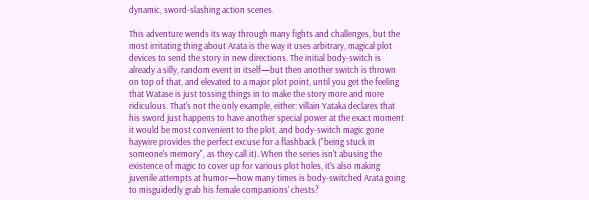dynamic, sword-slashing action scenes.

This adventure wends its way through many fights and challenges, but the most irritating thing about Arata is the way it uses arbitrary, magical plot devices to send the story in new directions. The initial body-switch is already a silly, random event in itself—but then another switch is thrown on top of that, and elevated to a major plot point, until you get the feeling that Watase is just tossing things in to make the story more and more ridiculous. That's not the only example, either: villain Yataka declares that his sword just happens to have another special power at the exact moment it would be most convenient to the plot, and body-switch magic gone haywire provides the perfect excuse for a flashback ("being stuck in someone's memory", as they call it). When the series isn't abusing the existence of magic to cover up for various plot holes, it's also making juvenile attempts at humor—how many times is body-switched Arata going to misguidedly grab his female companions' chests?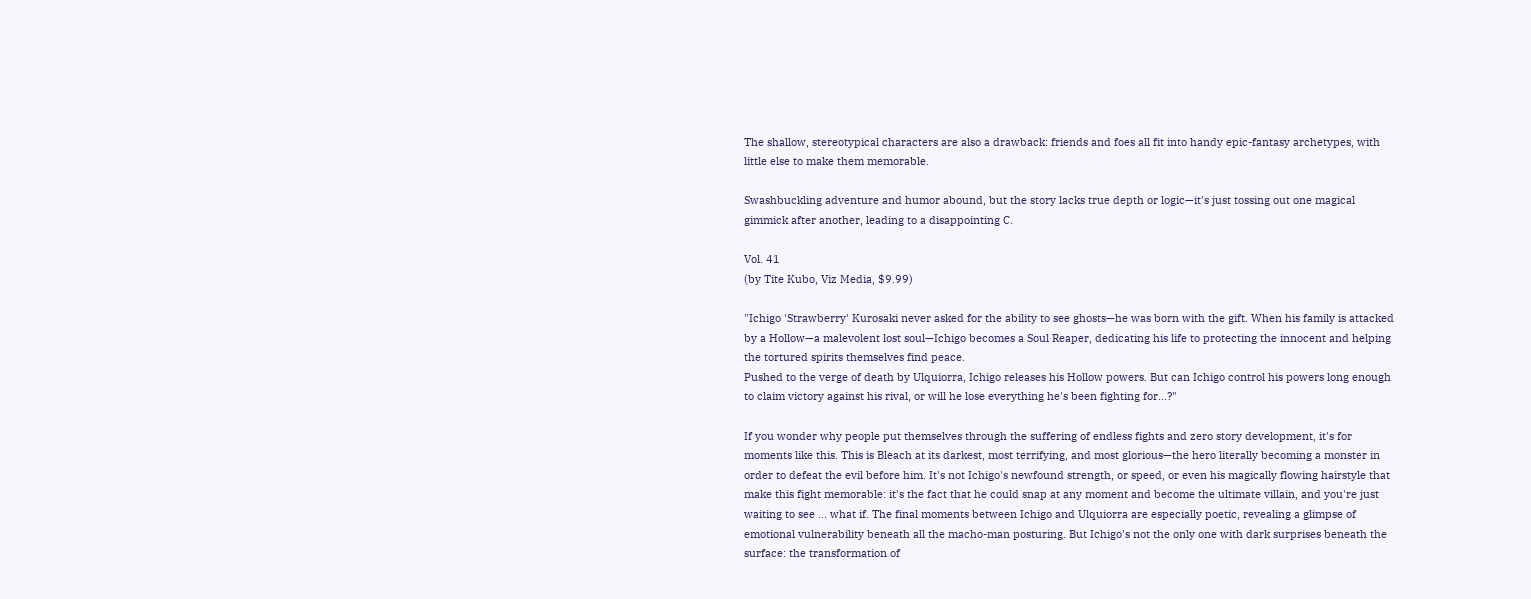The shallow, stereotypical characters are also a drawback: friends and foes all fit into handy epic-fantasy archetypes, with little else to make them memorable.

Swashbuckling adventure and humor abound, but the story lacks true depth or logic—it's just tossing out one magical gimmick after another, leading to a disappointing C.

Vol. 41
(by Tite Kubo, Viz Media, $9.99)

"Ichigo 'Strawberry' Kurosaki never asked for the ability to see ghosts—he was born with the gift. When his family is attacked by a Hollow—a malevolent lost soul—Ichigo becomes a Soul Reaper, dedicating his life to protecting the innocent and helping the tortured spirits themselves find peace.
Pushed to the verge of death by Ulquiorra, Ichigo releases his Hollow powers. But can Ichigo control his powers long enough to claim victory against his rival, or will he lose everything he's been fighting for...?"

If you wonder why people put themselves through the suffering of endless fights and zero story development, it's for moments like this. This is Bleach at its darkest, most terrifying, and most glorious—the hero literally becoming a monster in order to defeat the evil before him. It's not Ichigo's newfound strength, or speed, or even his magically flowing hairstyle that make this fight memorable: it's the fact that he could snap at any moment and become the ultimate villain, and you're just waiting to see ... what if. The final moments between Ichigo and Ulquiorra are especially poetic, revealing a glimpse of emotional vulnerability beneath all the macho-man posturing. But Ichigo's not the only one with dark surprises beneath the surface: the transformation of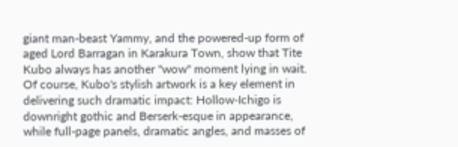giant man-beast Yammy, and the powered-up form of aged Lord Barragan in Karakura Town, show that Tite Kubo always has another "wow" moment lying in wait. Of course, Kubo's stylish artwork is a key element in delivering such dramatic impact: Hollow-Ichigo is downright gothic and Berserk-esque in appearance, while full-page panels, dramatic angles, and masses of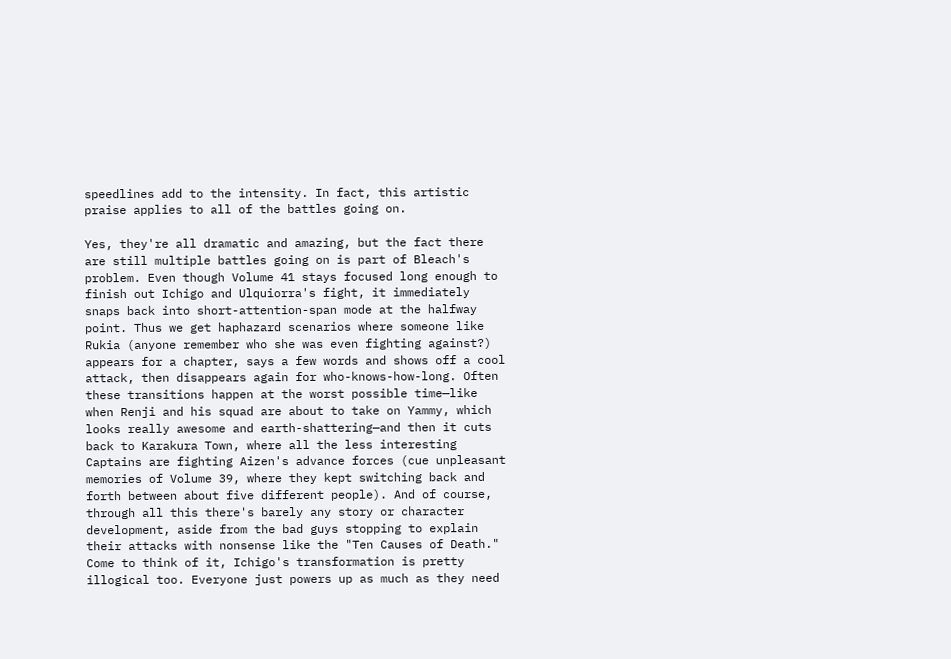speedlines add to the intensity. In fact, this artistic praise applies to all of the battles going on.

Yes, they're all dramatic and amazing, but the fact there are still multiple battles going on is part of Bleach's problem. Even though Volume 41 stays focused long enough to finish out Ichigo and Ulquiorra's fight, it immediately snaps back into short-attention-span mode at the halfway point. Thus we get haphazard scenarios where someone like Rukia (anyone remember who she was even fighting against?) appears for a chapter, says a few words and shows off a cool attack, then disappears again for who-knows-how-long. Often these transitions happen at the worst possible time—like when Renji and his squad are about to take on Yammy, which looks really awesome and earth-shattering—and then it cuts back to Karakura Town, where all the less interesting Captains are fighting Aizen's advance forces (cue unpleasant memories of Volume 39, where they kept switching back and forth between about five different people). And of course, through all this there's barely any story or character development, aside from the bad guys stopping to explain their attacks with nonsense like the "Ten Causes of Death." Come to think of it, Ichigo's transformation is pretty illogical too. Everyone just powers up as much as they need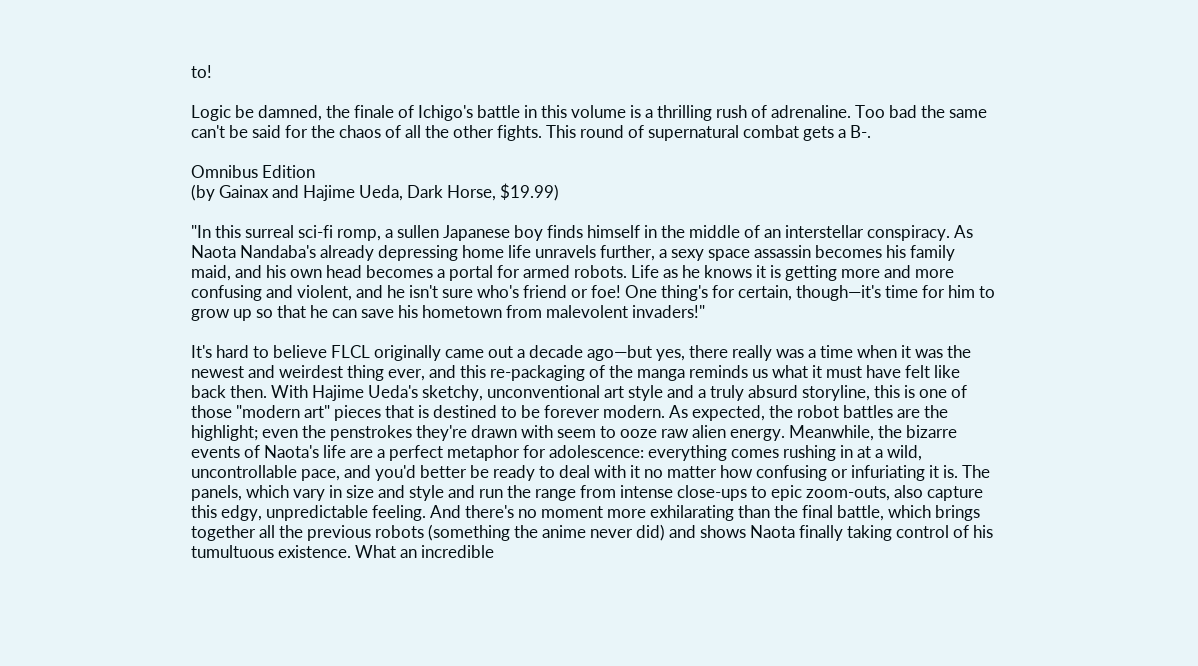to!

Logic be damned, the finale of Ichigo's battle in this volume is a thrilling rush of adrenaline. Too bad the same can't be said for the chaos of all the other fights. This round of supernatural combat gets a B-.

Omnibus Edition
(by Gainax and Hajime Ueda, Dark Horse, $19.99)

"In this surreal sci-fi romp, a sullen Japanese boy finds himself in the middle of an interstellar conspiracy. As Naota Nandaba's already depressing home life unravels further, a sexy space assassin becomes his family maid, and his own head becomes a portal for armed robots. Life as he knows it is getting more and more confusing and violent, and he isn't sure who's friend or foe! One thing's for certain, though—it's time for him to grow up so that he can save his hometown from malevolent invaders!"

It's hard to believe FLCL originally came out a decade ago—but yes, there really was a time when it was the newest and weirdest thing ever, and this re-packaging of the manga reminds us what it must have felt like back then. With Hajime Ueda's sketchy, unconventional art style and a truly absurd storyline, this is one of those "modern art" pieces that is destined to be forever modern. As expected, the robot battles are the highlight; even the penstrokes they're drawn with seem to ooze raw alien energy. Meanwhile, the bizarre events of Naota's life are a perfect metaphor for adolescence: everything comes rushing in at a wild, uncontrollable pace, and you'd better be ready to deal with it no matter how confusing or infuriating it is. The panels, which vary in size and style and run the range from intense close-ups to epic zoom-outs, also capture this edgy, unpredictable feeling. And there's no moment more exhilarating than the final battle, which brings together all the previous robots (something the anime never did) and shows Naota finally taking control of his tumultuous existence. What an incredible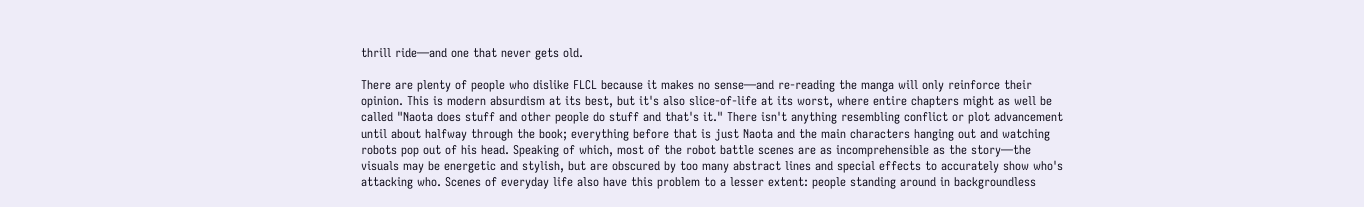thrill ride—and one that never gets old.

There are plenty of people who dislike FLCL because it makes no sense—and re-reading the manga will only reinforce their opinion. This is modern absurdism at its best, but it's also slice-of-life at its worst, where entire chapters might as well be called "Naota does stuff and other people do stuff and that's it." There isn't anything resembling conflict or plot advancement until about halfway through the book; everything before that is just Naota and the main characters hanging out and watching robots pop out of his head. Speaking of which, most of the robot battle scenes are as incomprehensible as the story—the visuals may be energetic and stylish, but are obscured by too many abstract lines and special effects to accurately show who's attacking who. Scenes of everyday life also have this problem to a lesser extent: people standing around in backgroundless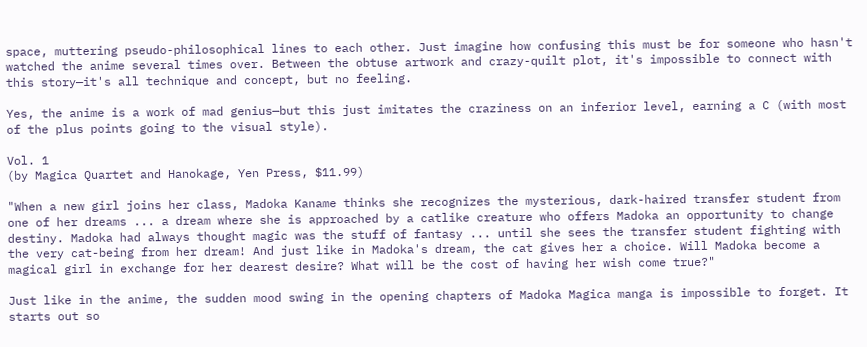space, muttering pseudo-philosophical lines to each other. Just imagine how confusing this must be for someone who hasn't watched the anime several times over. Between the obtuse artwork and crazy-quilt plot, it's impossible to connect with this story—it's all technique and concept, but no feeling.

Yes, the anime is a work of mad genius—but this just imitates the craziness on an inferior level, earning a C (with most of the plus points going to the visual style).

Vol. 1
(by Magica Quartet and Hanokage, Yen Press, $11.99)

"When a new girl joins her class, Madoka Kaname thinks she recognizes the mysterious, dark-haired transfer student from one of her dreams ... a dream where she is approached by a catlike creature who offers Madoka an opportunity to change destiny. Madoka had always thought magic was the stuff of fantasy ... until she sees the transfer student fighting with the very cat-being from her dream! And just like in Madoka's dream, the cat gives her a choice. Will Madoka become a magical girl in exchange for her dearest desire? What will be the cost of having her wish come true?"

Just like in the anime, the sudden mood swing in the opening chapters of Madoka Magica manga is impossible to forget. It starts out so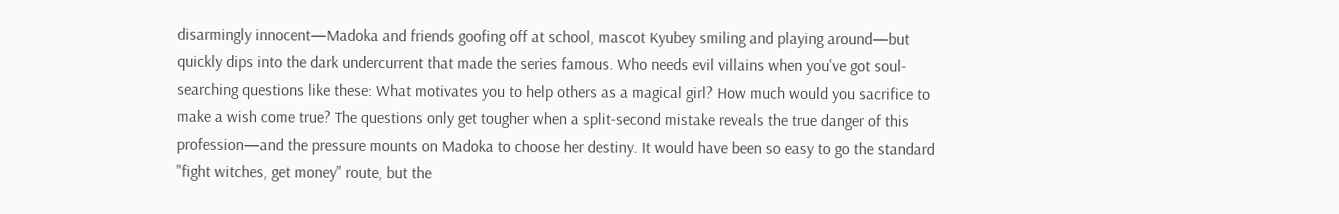disarmingly innocent—Madoka and friends goofing off at school, mascot Kyubey smiling and playing around—but quickly dips into the dark undercurrent that made the series famous. Who needs evil villains when you've got soul-searching questions like these: What motivates you to help others as a magical girl? How much would you sacrifice to make a wish come true? The questions only get tougher when a split-second mistake reveals the true danger of this profession—and the pressure mounts on Madoka to choose her destiny. It would have been so easy to go the standard "fight witches, get money" route, but the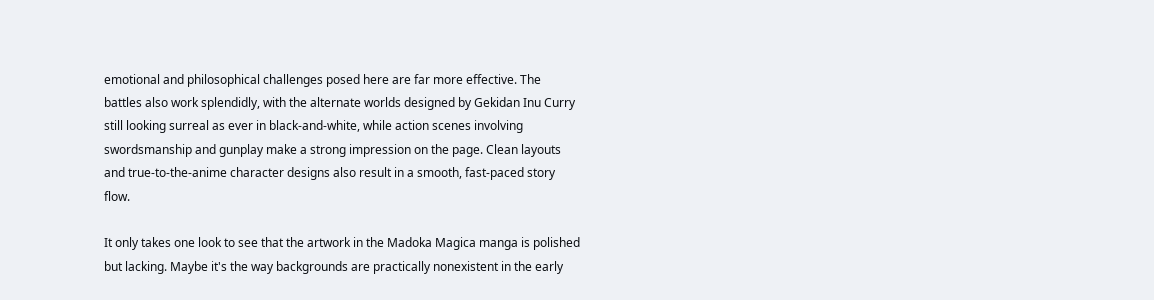emotional and philosophical challenges posed here are far more effective. The battles also work splendidly, with the alternate worlds designed by Gekidan Inu Curry still looking surreal as ever in black-and-white, while action scenes involving swordsmanship and gunplay make a strong impression on the page. Clean layouts and true-to-the-anime character designs also result in a smooth, fast-paced story flow.

It only takes one look to see that the artwork in the Madoka Magica manga is polished but lacking. Maybe it's the way backgrounds are practically nonexistent in the early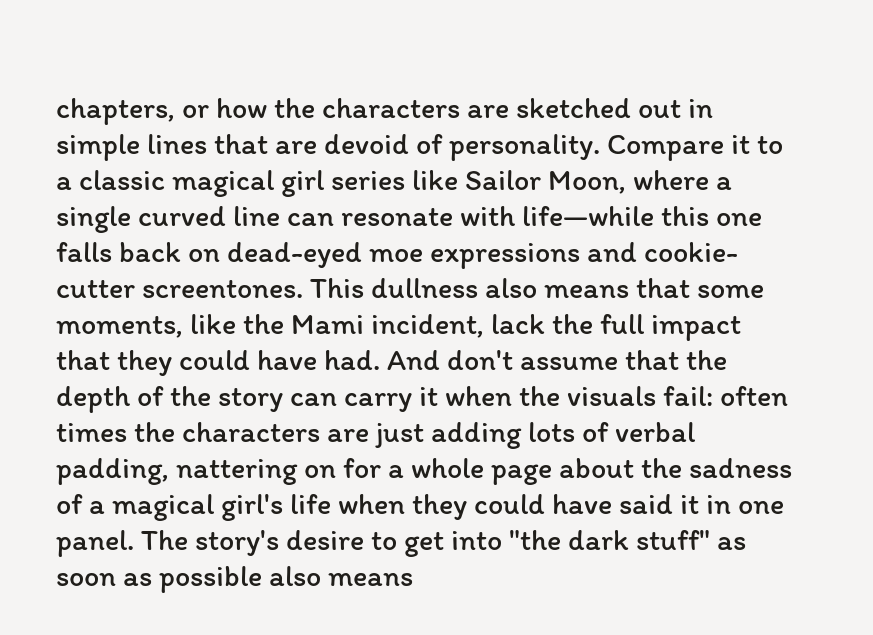chapters, or how the characters are sketched out in simple lines that are devoid of personality. Compare it to a classic magical girl series like Sailor Moon, where a single curved line can resonate with life—while this one falls back on dead-eyed moe expressions and cookie-cutter screentones. This dullness also means that some moments, like the Mami incident, lack the full impact that they could have had. And don't assume that the depth of the story can carry it when the visuals fail: often times the characters are just adding lots of verbal padding, nattering on for a whole page about the sadness of a magical girl's life when they could have said it in one panel. The story's desire to get into "the dark stuff" as soon as possible also means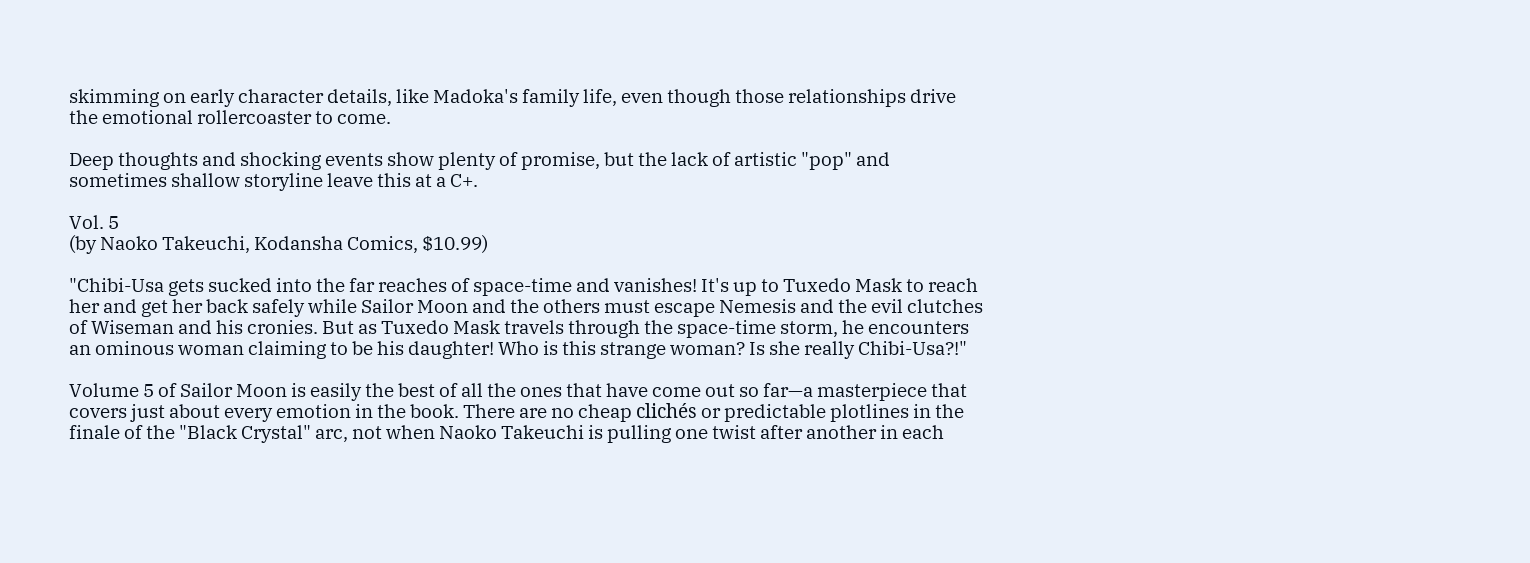skimming on early character details, like Madoka's family life, even though those relationships drive the emotional rollercoaster to come.

Deep thoughts and shocking events show plenty of promise, but the lack of artistic "pop" and sometimes shallow storyline leave this at a C+.

Vol. 5
(by Naoko Takeuchi, Kodansha Comics, $10.99)

"Chibi-Usa gets sucked into the far reaches of space-time and vanishes! It's up to Tuxedo Mask to reach her and get her back safely while Sailor Moon and the others must escape Nemesis and the evil clutches of Wiseman and his cronies. But as Tuxedo Mask travels through the space-time storm, he encounters an ominous woman claiming to be his daughter! Who is this strange woman? Is she really Chibi-Usa?!"

Volume 5 of Sailor Moon is easily the best of all the ones that have come out so far—a masterpiece that covers just about every emotion in the book. There are no cheap clichés or predictable plotlines in the finale of the "Black Crystal" arc, not when Naoko Takeuchi is pulling one twist after another in each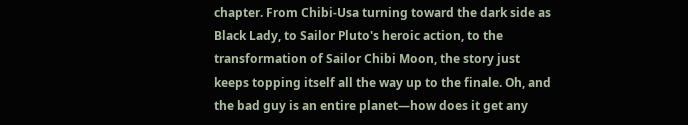chapter. From Chibi-Usa turning toward the dark side as Black Lady, to Sailor Pluto's heroic action, to the transformation of Sailor Chibi Moon, the story just keeps topping itself all the way up to the finale. Oh, and the bad guy is an entire planet—how does it get any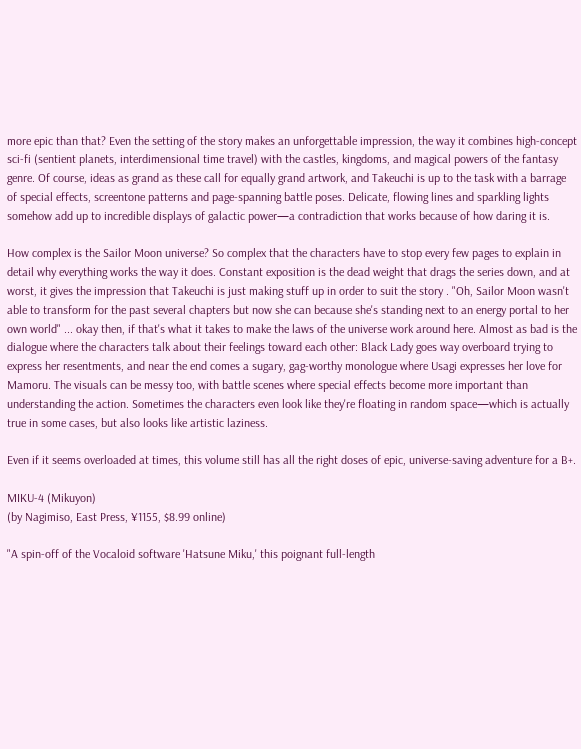more epic than that? Even the setting of the story makes an unforgettable impression, the way it combines high-concept sci-fi (sentient planets, interdimensional time travel) with the castles, kingdoms, and magical powers of the fantasy genre. Of course, ideas as grand as these call for equally grand artwork, and Takeuchi is up to the task with a barrage of special effects, screentone patterns and page-spanning battle poses. Delicate, flowing lines and sparkling lights somehow add up to incredible displays of galactic power—a contradiction that works because of how daring it is.

How complex is the Sailor Moon universe? So complex that the characters have to stop every few pages to explain in detail why everything works the way it does. Constant exposition is the dead weight that drags the series down, and at worst, it gives the impression that Takeuchi is just making stuff up in order to suit the story . "Oh, Sailor Moon wasn't able to transform for the past several chapters but now she can because she's standing next to an energy portal to her own world" ... okay then, if that's what it takes to make the laws of the universe work around here. Almost as bad is the dialogue where the characters talk about their feelings toward each other: Black Lady goes way overboard trying to express her resentments, and near the end comes a sugary, gag-worthy monologue where Usagi expresses her love for Mamoru. The visuals can be messy too, with battle scenes where special effects become more important than understanding the action. Sometimes the characters even look like they're floating in random space—which is actually true in some cases, but also looks like artistic laziness.

Even if it seems overloaded at times, this volume still has all the right doses of epic, universe-saving adventure for a B+.

MIKU-4 (Mikuyon)
(by Nagimiso, East Press, ¥1155, $8.99 online)

"A spin-off of the Vocaloid software 'Hatsune Miku,' this poignant full-length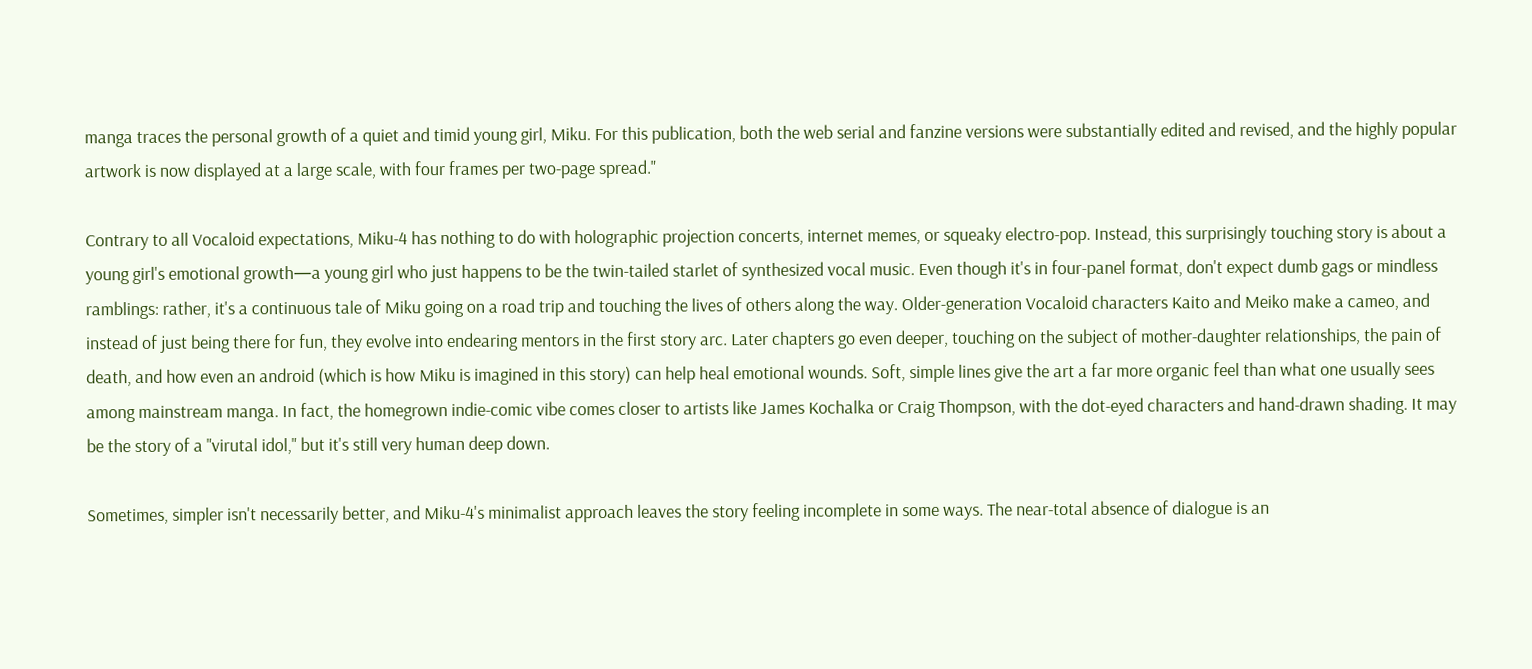manga traces the personal growth of a quiet and timid young girl, Miku. For this publication, both the web serial and fanzine versions were substantially edited and revised, and the highly popular artwork is now displayed at a large scale, with four frames per two-page spread."

Contrary to all Vocaloid expectations, Miku-4 has nothing to do with holographic projection concerts, internet memes, or squeaky electro-pop. Instead, this surprisingly touching story is about a young girl's emotional growth—a young girl who just happens to be the twin-tailed starlet of synthesized vocal music. Even though it's in four-panel format, don't expect dumb gags or mindless ramblings: rather, it's a continuous tale of Miku going on a road trip and touching the lives of others along the way. Older-generation Vocaloid characters Kaito and Meiko make a cameo, and instead of just being there for fun, they evolve into endearing mentors in the first story arc. Later chapters go even deeper, touching on the subject of mother-daughter relationships, the pain of death, and how even an android (which is how Miku is imagined in this story) can help heal emotional wounds. Soft, simple lines give the art a far more organic feel than what one usually sees among mainstream manga. In fact, the homegrown indie-comic vibe comes closer to artists like James Kochalka or Craig Thompson, with the dot-eyed characters and hand-drawn shading. It may be the story of a "virutal idol," but it's still very human deep down.

Sometimes, simpler isn't necessarily better, and Miku-4's minimalist approach leaves the story feeling incomplete in some ways. The near-total absence of dialogue is an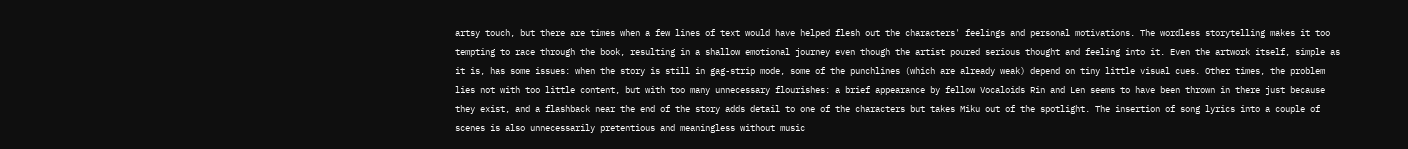artsy touch, but there are times when a few lines of text would have helped flesh out the characters' feelings and personal motivations. The wordless storytelling makes it too tempting to race through the book, resulting in a shallow emotional journey even though the artist poured serious thought and feeling into it. Even the artwork itself, simple as it is, has some issues: when the story is still in gag-strip mode, some of the punchlines (which are already weak) depend on tiny little visual cues. Other times, the problem lies not with too little content, but with too many unnecessary flourishes: a brief appearance by fellow Vocaloids Rin and Len seems to have been thrown in there just because they exist, and a flashback near the end of the story adds detail to one of the characters but takes Miku out of the spotlight. The insertion of song lyrics into a couple of scenes is also unnecessarily pretentious and meaningless without music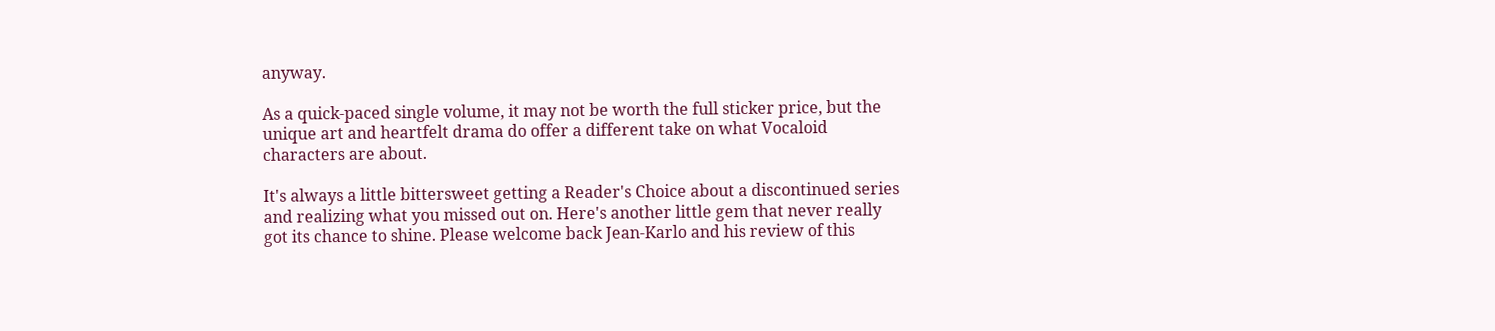anyway.

As a quick-paced single volume, it may not be worth the full sticker price, but the unique art and heartfelt drama do offer a different take on what Vocaloid characters are about.

It's always a little bittersweet getting a Reader's Choice about a discontinued series and realizing what you missed out on. Here's another little gem that never really got its chance to shine. Please welcome back Jean-Karlo and his review of this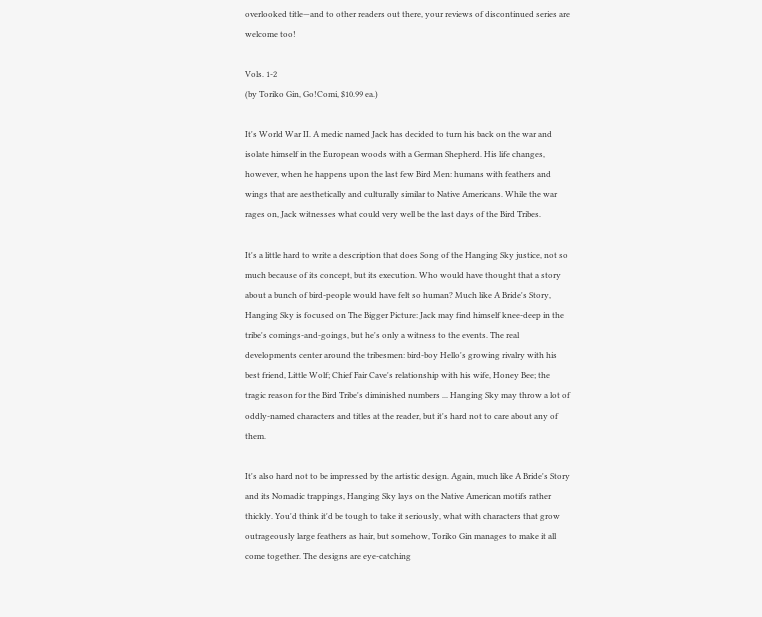overlooked title—and to other readers out there, your reviews of discontinued series are welcome too!

Vols. 1-2
(by Toriko Gin, Go!Comi, $10.99 ea.)

It's World War II. A medic named Jack has decided to turn his back on the war and isolate himself in the European woods with a German Shepherd. His life changes, however, when he happens upon the last few Bird Men: humans with feathers and wings that are aesthetically and culturally similar to Native Americans. While the war rages on, Jack witnesses what could very well be the last days of the Bird Tribes.

It's a little hard to write a description that does Song of the Hanging Sky justice, not so much because of its concept, but its execution. Who would have thought that a story about a bunch of bird-people would have felt so human? Much like A Bride's Story, Hanging Sky is focused on The Bigger Picture: Jack may find himself knee-deep in the tribe's comings-and-goings, but he's only a witness to the events. The real developments center around the tribesmen: bird-boy Hello's growing rivalry with his best friend, Little Wolf; Chief Fair Cave's relationship with his wife, Honey Bee; the tragic reason for the Bird Tribe's diminished numbers ... Hanging Sky may throw a lot of oddly-named characters and titles at the reader, but it's hard not to care about any of them.

It's also hard not to be impressed by the artistic design. Again, much like A Bride's Story and its Nomadic trappings, Hanging Sky lays on the Native American motifs rather thickly. You'd think it'd be tough to take it seriously, what with characters that grow outrageously large feathers as hair, but somehow, Toriko Gin manages to make it all come together. The designs are eye-catching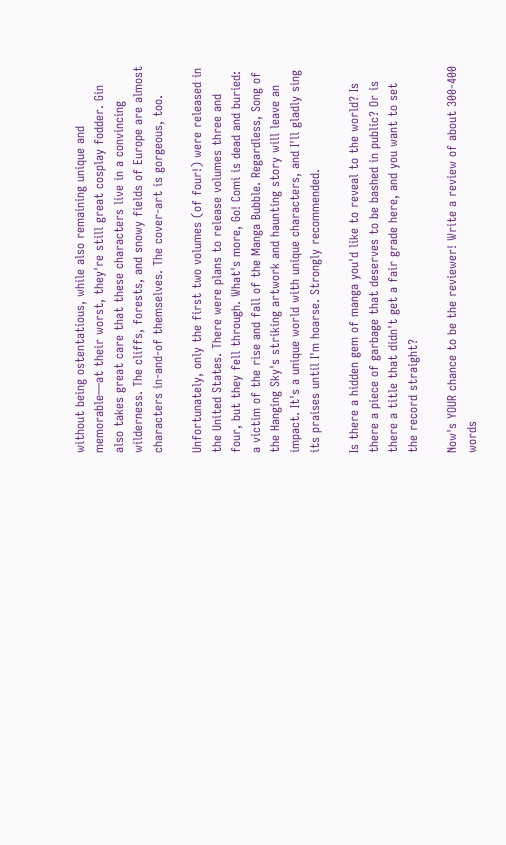without being ostentatious, while also remaining unique and memorable—at their worst, they're still great cosplay fodder. Gin also takes great care that these characters live in a convincing wilderness. The cliffs, forests, and snowy fields of Europe are almost characters in-and-of themselves. The cover-art is gorgeous, too.

Unfortunately, only the first two volumes (of four!) were released in the United States. There were plans to release volumes three and four, but they fell through. What's more, Go! Comi is dead and buried: a victim of the rise and fall of the Manga Bubble. Regardless, Song of the Hanging Sky's striking artwork and haunting story will leave an impact. It's a unique world with unique characters, and I'll gladly sing its praises until I'm hoarse. Strongly recommended.

Is there a hidden gem of manga you'd like to reveal to the world? Is there a piece of garbage that deserves to be bashed in public? Or is there a title that didn't get a fair grade here, and you want to set the record straight?

Now's YOUR chance to be the reviewer! Write a review of about 300-400 words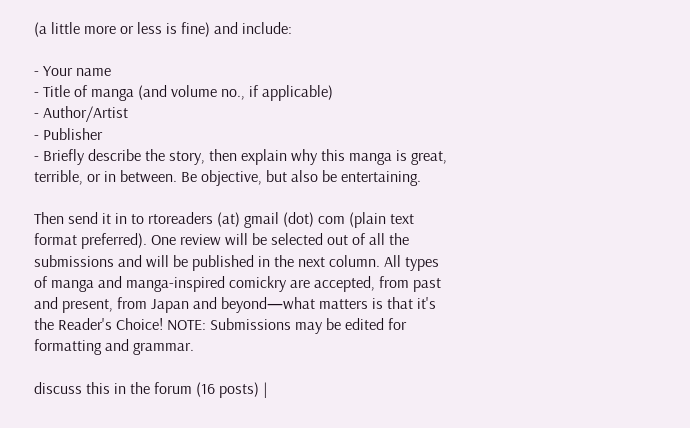(a little more or less is fine) and include:

- Your name
- Title of manga (and volume no., if applicable)
- Author/Artist
- Publisher
- Briefly describe the story, then explain why this manga is great, terrible, or in between. Be objective, but also be entertaining.

Then send it in to rtoreaders (at) gmail (dot) com (plain text format preferred). One review will be selected out of all the submissions and will be published in the next column. All types of manga and manga-inspired comickry are accepted, from past and present, from Japan and beyond—what matters is that it's the Reader's Choice! NOTE: Submissions may be edited for formatting and grammar.

discuss this in the forum (16 posts) |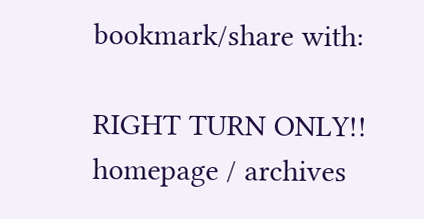bookmark/share with:

RIGHT TURN ONLY!! homepage / archives